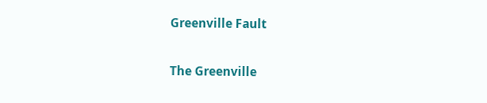Greenville Fault

The Greenville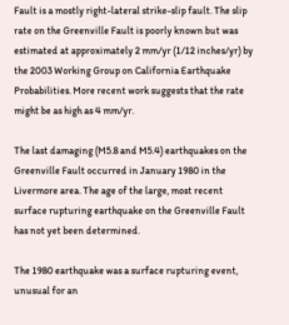Fault is a mostly right-lateral strike-slip fault. The slip rate on the Greenville Fault is poorly known but was estimated at approximately 2 mm/yr (1/12 inches/yr) by the 2003 Working Group on California Earthquake Probabilities. More recent work suggests that the rate might be as high as 4 mm/yr.

The last damaging (M5.8 and M5.4) earthquakes on the Greenville Fault occurred in January 1980 in the Livermore area. The age of the large, most recent surface rupturing earthquake on the Greenville Fault has not yet been determined.

The 1980 earthquake was a surface rupturing event, unusual for an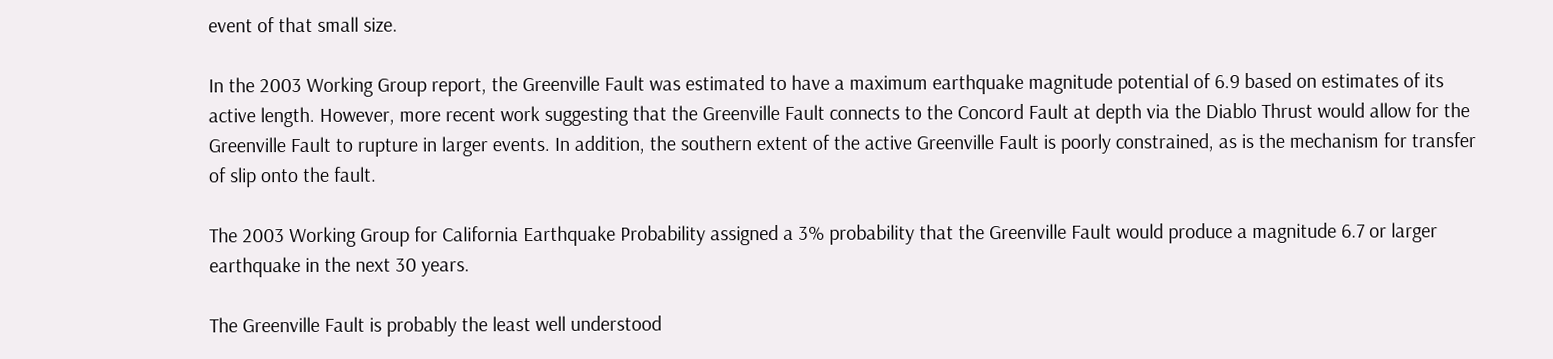event of that small size.

In the 2003 Working Group report, the Greenville Fault was estimated to have a maximum earthquake magnitude potential of 6.9 based on estimates of its active length. However, more recent work suggesting that the Greenville Fault connects to the Concord Fault at depth via the Diablo Thrust would allow for the Greenville Fault to rupture in larger events. In addition, the southern extent of the active Greenville Fault is poorly constrained, as is the mechanism for transfer of slip onto the fault.

The 2003 Working Group for California Earthquake Probability assigned a 3% probability that the Greenville Fault would produce a magnitude 6.7 or larger earthquake in the next 30 years.

The Greenville Fault is probably the least well understood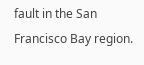fault in the San Francisco Bay region.